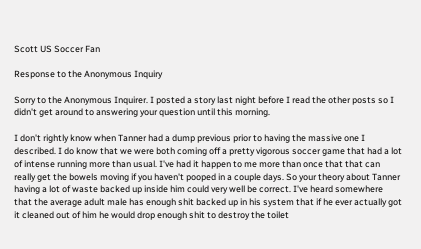Scott US Soccer Fan

Response to the Anonymous Inquiry

Sorry to the Anonymous Inquirer. I posted a story last night before I read the other posts so I didn't get around to answering your question until this morning.

I don't rightly know when Tanner had a dump previous prior to having the massive one I described. I do know that we were both coming off a pretty vigorous soccer game that had a lot of intense running more than usual. I've had it happen to me more than once that that can really get the bowels moving if you haven't pooped in a couple days. So your theory about Tanner having a lot of waste backed up inside him could very well be correct. I've heard somewhere that the average adult male has enough shit backed up in his system that if he ever actually got it cleaned out of him he would drop enough shit to destroy the toilet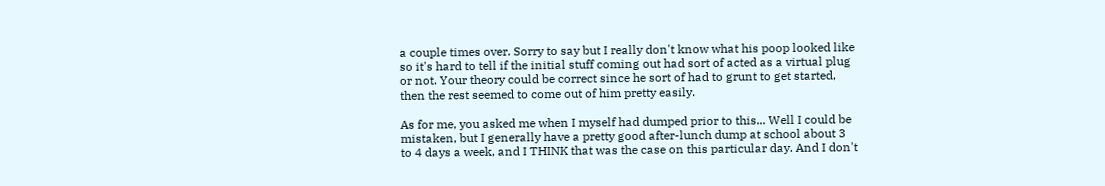a couple times over. Sorry to say but I really don't know what his poop looked like so it's hard to tell if the initial stuff coming out had sort of acted as a virtual plug or not. Your theory could be correct since he sort of had to grunt to get started, then the rest seemed to come out of him pretty easily.

As for me, you asked me when I myself had dumped prior to this... Well I could be mistaken, but I generally have a pretty good after-lunch dump at school about 3 to 4 days a week, and I THINK that was the case on this particular day. And I don't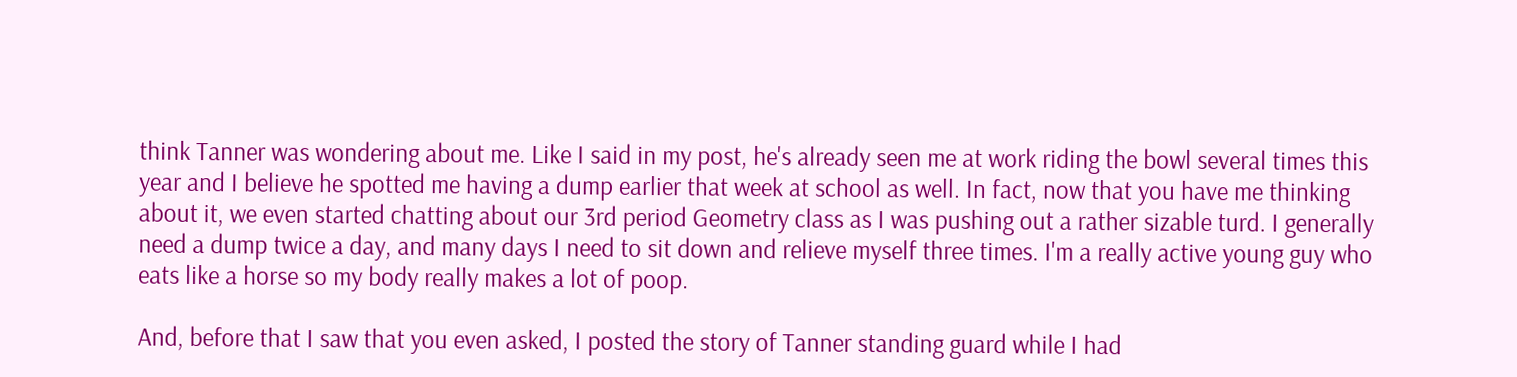think Tanner was wondering about me. Like I said in my post, he's already seen me at work riding the bowl several times this year and I believe he spotted me having a dump earlier that week at school as well. In fact, now that you have me thinking about it, we even started chatting about our 3rd period Geometry class as I was pushing out a rather sizable turd. I generally need a dump twice a day, and many days I need to sit down and relieve myself three times. I'm a really active young guy who eats like a horse so my body really makes a lot of poop.

And, before that I saw that you even asked, I posted the story of Tanner standing guard while I had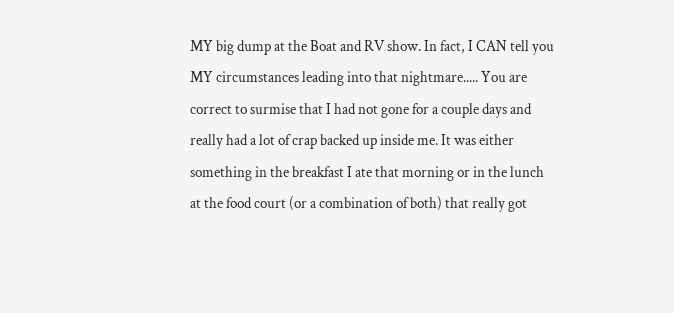MY big dump at the Boat and RV show. In fact, I CAN tell you MY circumstances leading into that nightmare..... You are correct to surmise that I had not gone for a couple days and really had a lot of crap backed up inside me. It was either something in the breakfast I ate that morning or in the lunch at the food court (or a combination of both) that really got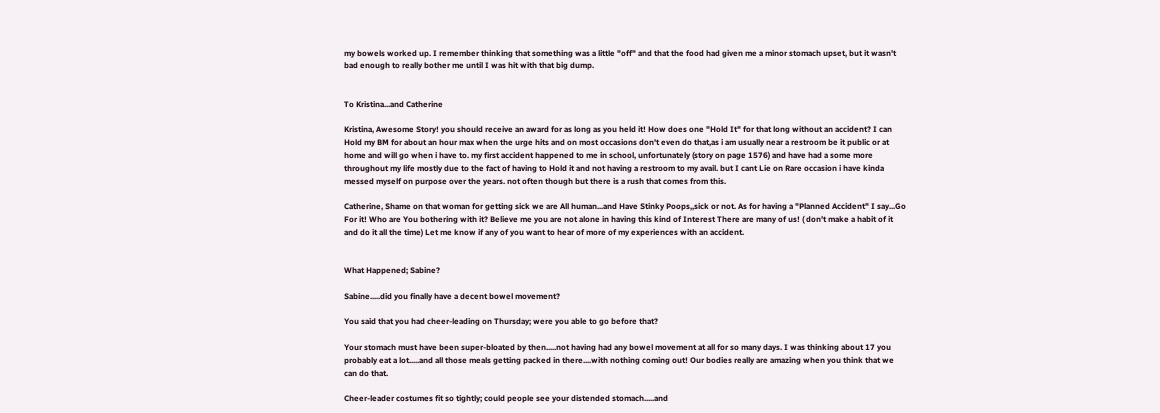my bowels worked up. I remember thinking that something was a little "off" and that the food had given me a minor stomach upset, but it wasn't bad enough to really bother me until I was hit with that big dump.


To Kristina...and Catherine

Kristina, Awesome Story! you should receive an award for as long as you held it! How does one "Hold It" for that long without an accident? I can Hold my BM for about an hour max when the urge hits and on most occasions don't even do that,as i am usually near a restroom be it public or at home and will go when i have to. my first accident happened to me in school, unfortunately (story on page 1576) and have had a some more throughout my life mostly due to the fact of having to Hold it and not having a restroom to my avail. but I cant Lie on Rare occasion i have kinda messed myself on purpose over the years. not often though but there is a rush that comes from this.

Catherine, Shame on that woman for getting sick we are All human...and Have Stinky Poops,,sick or not. As for having a "Planned Accident" I say...Go For it! Who are You bothering with it? Believe me you are not alone in having this kind of Interest There are many of us! ( don't make a habit of it and do it all the time) Let me know if any of you want to hear of more of my experiences with an accident.


What Happened; Sabine?

Sabine.....did you finally have a decent bowel movement?

You said that you had cheer-leading on Thursday; were you able to go before that?

Your stomach must have been super-bloated by then.....not having had any bowel movement at all for so many days. I was thinking about 17 you probably eat a lot.....and all those meals getting packed in there....with nothing coming out! Our bodies really are amazing when you think that we can do that.

Cheer-leader costumes fit so tightly; could people see your distended stomach.....and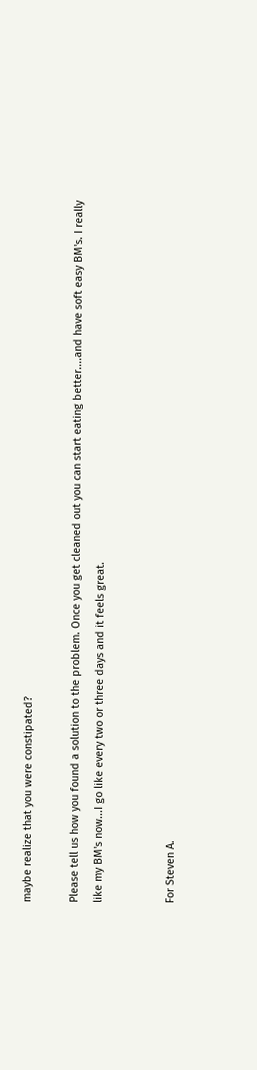maybe realize that you were constipated?

Please tell us how you found a solution to the problem. Once you get cleaned out you can start eating better....and have soft easy BM's. I really like my BM's now...I go like every two or three days and it feels great.


For Steven A.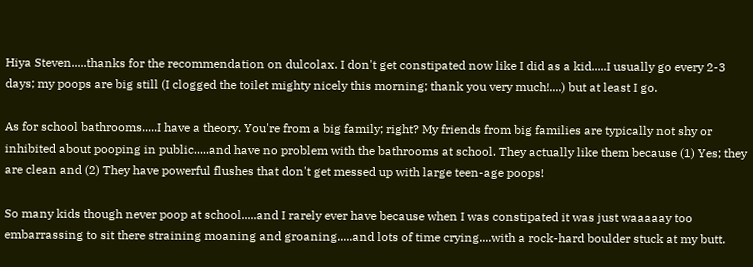Hiya Steven.....thanks for the recommendation on dulcolax. I don't get constipated now like I did as a kid.....I usually go every 2-3 days; my poops are big still (I clogged the toilet mighty nicely this morning; thank you very much!....) but at least I go.

As for school bathrooms.....I have a theory. You're from a big family; right? My friends from big families are typically not shy or inhibited about pooping in public.....and have no problem with the bathrooms at school. They actually like them because (1) Yes; they are clean and (2) They have powerful flushes that don't get messed up with large teen-age poops!

So many kids though never poop at school.....and I rarely ever have because when I was constipated it was just waaaaay too embarrassing to sit there straining moaning and groaning.....and lots of time crying....with a rock-hard boulder stuck at my butt.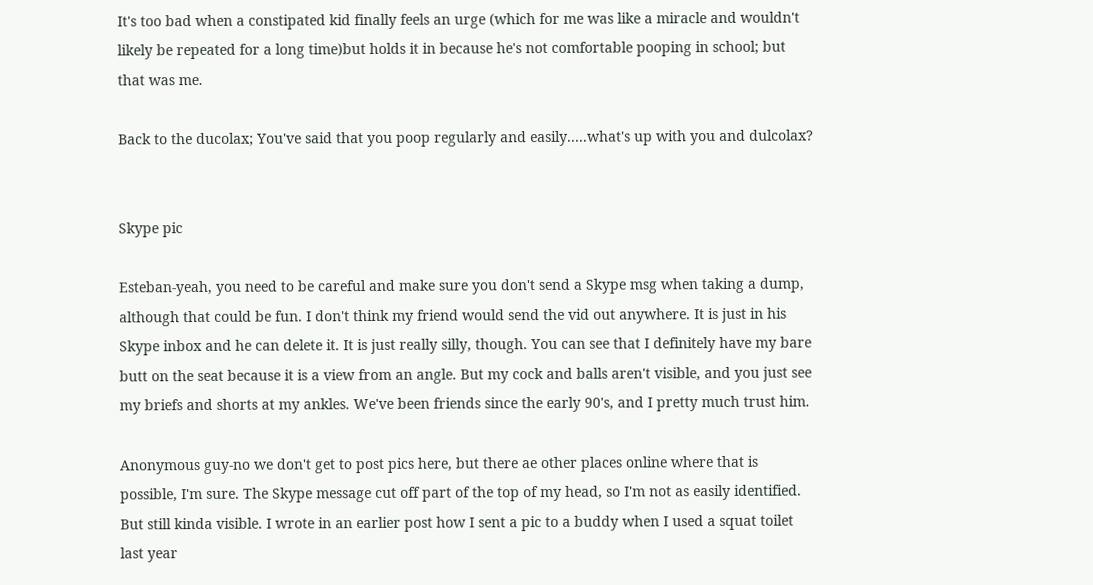It's too bad when a constipated kid finally feels an urge (which for me was like a miracle and wouldn't likely be repeated for a long time)but holds it in because he's not comfortable pooping in school; but that was me.

Back to the ducolax; You've said that you poop regularly and easily.....what's up with you and dulcolax?


Skype pic

Esteban-yeah, you need to be careful and make sure you don't send a Skype msg when taking a dump, although that could be fun. I don't think my friend would send the vid out anywhere. It is just in his Skype inbox and he can delete it. It is just really silly, though. You can see that I definitely have my bare butt on the seat because it is a view from an angle. But my cock and balls aren't visible, and you just see my briefs and shorts at my ankles. We've been friends since the early 90's, and I pretty much trust him.

Anonymous guy-no we don't get to post pics here, but there ae other places online where that is possible, I'm sure. The Skype message cut off part of the top of my head, so I'm not as easily identified. But still kinda visible. I wrote in an earlier post how I sent a pic to a buddy when I used a squat toilet last year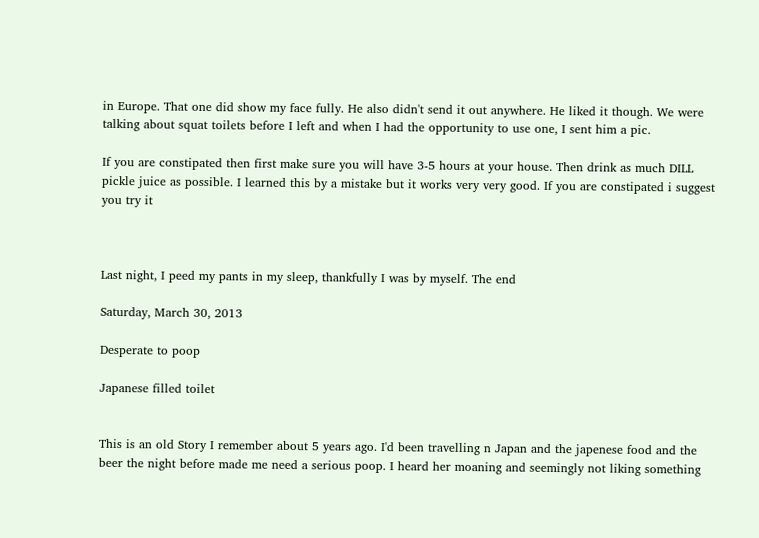in Europe. That one did show my face fully. He also didn't send it out anywhere. He liked it though. We were talking about squat toilets before I left and when I had the opportunity to use one, I sent him a pic.

If you are constipated then first make sure you will have 3-5 hours at your house. Then drink as much DILL pickle juice as possible. I learned this by a mistake but it works very very good. If you are constipated i suggest you try it



Last night, I peed my pants in my sleep, thankfully I was by myself. The end

Saturday, March 30, 2013

Desperate to poop

Japanese filled toilet


This is an old Story I remember about 5 years ago. I'd been travelling n Japan and the japenese food and the beer the night before made me need a serious poop. I heard her moaning and seemingly not liking something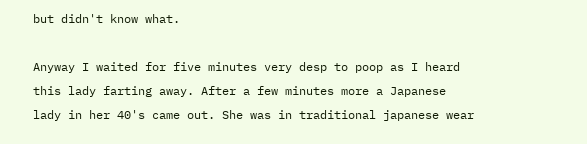but didn't know what.

Anyway I waited for five minutes very desp to poop as I heard this lady farting away. After a few minutes more a Japanese lady in her 40's came out. She was in traditional japanese wear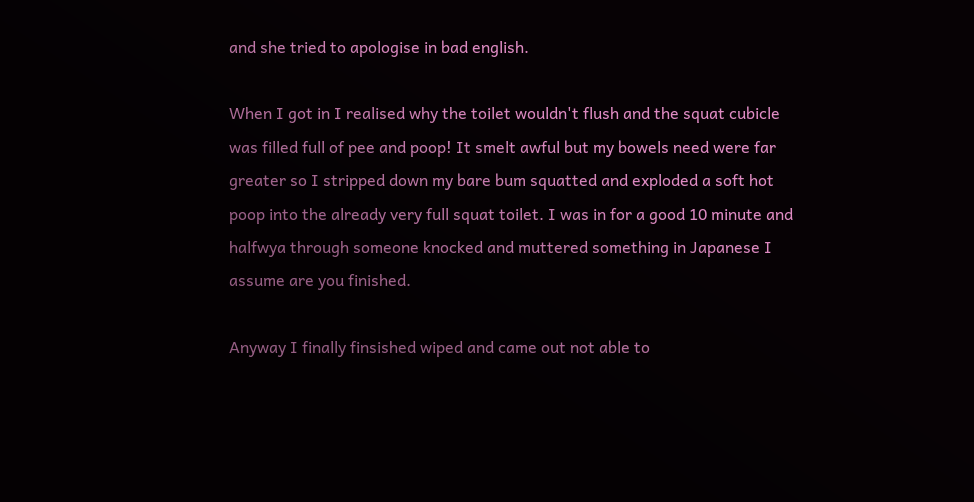and she tried to apologise in bad english.

When I got in I realised why the toilet wouldn't flush and the squat cubicle was filled full of pee and poop! It smelt awful but my bowels need were far greater so I stripped down my bare bum squatted and exploded a soft hot poop into the already very full squat toilet. I was in for a good 10 minute and halfwya through someone knocked and muttered something in Japanese I assume are you finished.

Anyway I finally finsished wiped and came out not able to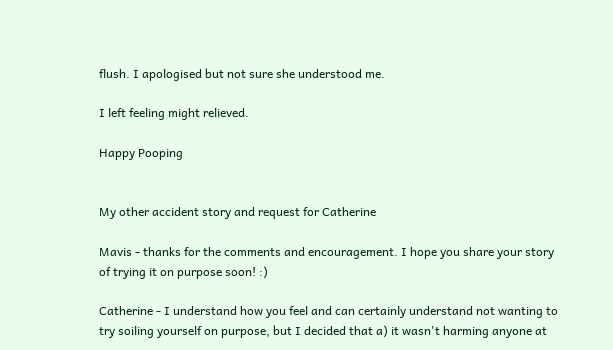flush. I apologised but not sure she understood me.

I left feeling might relieved.

Happy Pooping


My other accident story and request for Catherine

Mavis - thanks for the comments and encouragement. I hope you share your story of trying it on purpose soon! :)

Catherine - I understand how you feel and can certainly understand not wanting to try soiling yourself on purpose, but I decided that a) it wasn't harming anyone at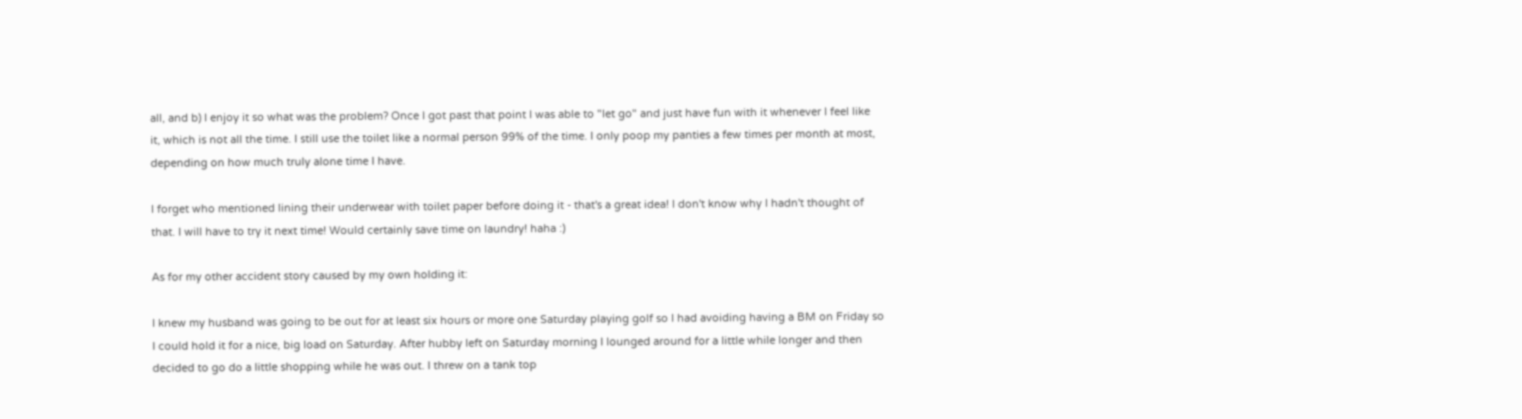all, and b) I enjoy it so what was the problem? Once I got past that point I was able to "let go" and just have fun with it whenever I feel like it, which is not all the time. I still use the toilet like a normal person 99% of the time. I only poop my panties a few times per month at most, depending on how much truly alone time I have.

I forget who mentioned lining their underwear with toilet paper before doing it - that's a great idea! I don't know why I hadn't thought of that. I will have to try it next time! Would certainly save time on laundry! haha :)

As for my other accident story caused by my own holding it:

I knew my husband was going to be out for at least six hours or more one Saturday playing golf so I had avoiding having a BM on Friday so I could hold it for a nice, big load on Saturday. After hubby left on Saturday morning I lounged around for a little while longer and then decided to go do a little shopping while he was out. I threw on a tank top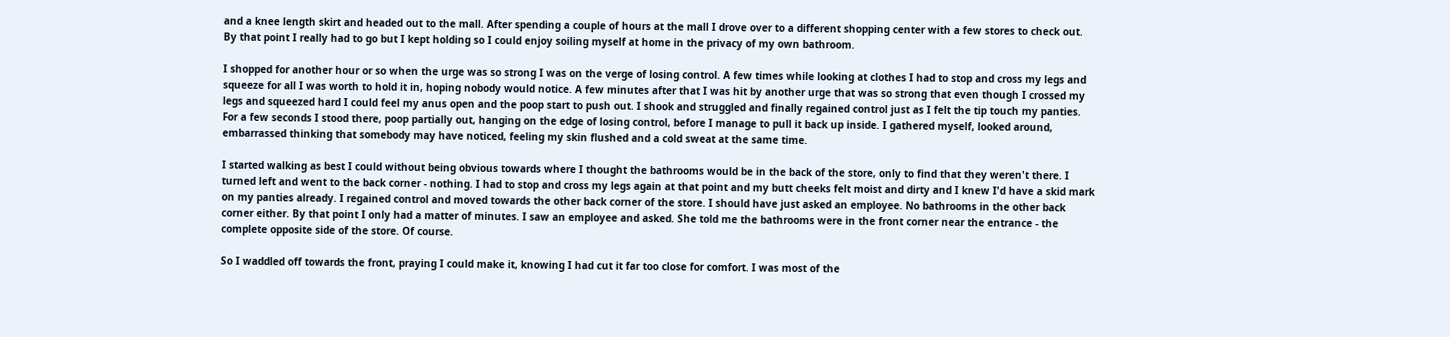and a knee length skirt and headed out to the mall. After spending a couple of hours at the mall I drove over to a different shopping center with a few stores to check out. By that point I really had to go but I kept holding so I could enjoy soiling myself at home in the privacy of my own bathroom.

I shopped for another hour or so when the urge was so strong I was on the verge of losing control. A few times while looking at clothes I had to stop and cross my legs and squeeze for all I was worth to hold it in, hoping nobody would notice. A few minutes after that I was hit by another urge that was so strong that even though I crossed my legs and squeezed hard I could feel my anus open and the poop start to push out. I shook and struggled and finally regained control just as I felt the tip touch my panties. For a few seconds I stood there, poop partially out, hanging on the edge of losing control, before I manage to pull it back up inside. I gathered myself, looked around, embarrassed thinking that somebody may have noticed, feeling my skin flushed and a cold sweat at the same time.

I started walking as best I could without being obvious towards where I thought the bathrooms would be in the back of the store, only to find that they weren't there. I turned left and went to the back corner - nothing. I had to stop and cross my legs again at that point and my butt cheeks felt moist and dirty and I knew I'd have a skid mark on my panties already. I regained control and moved towards the other back corner of the store. I should have just asked an employee. No bathrooms in the other back corner either. By that point I only had a matter of minutes. I saw an employee and asked. She told me the bathrooms were in the front corner near the entrance - the complete opposite side of the store. Of course.

So I waddled off towards the front, praying I could make it, knowing I had cut it far too close for comfort. I was most of the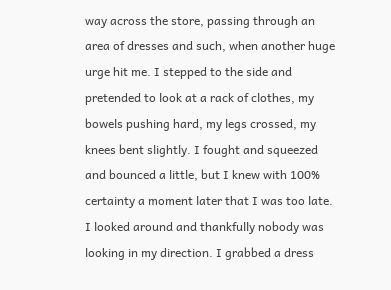way across the store, passing through an area of dresses and such, when another huge urge hit me. I stepped to the side and pretended to look at a rack of clothes, my bowels pushing hard, my legs crossed, my knees bent slightly. I fought and squeezed and bounced a little, but I knew with 100% certainty a moment later that I was too late. I looked around and thankfully nobody was looking in my direction. I grabbed a dress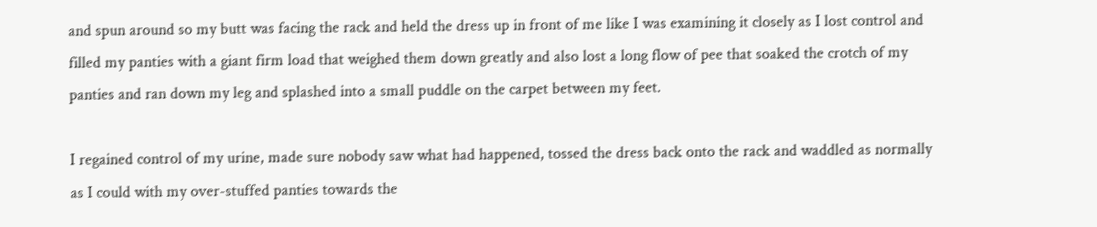and spun around so my butt was facing the rack and held the dress up in front of me like I was examining it closely as I lost control and filled my panties with a giant firm load that weighed them down greatly and also lost a long flow of pee that soaked the crotch of my panties and ran down my leg and splashed into a small puddle on the carpet between my feet.

I regained control of my urine, made sure nobody saw what had happened, tossed the dress back onto the rack and waddled as normally as I could with my over-stuffed panties towards the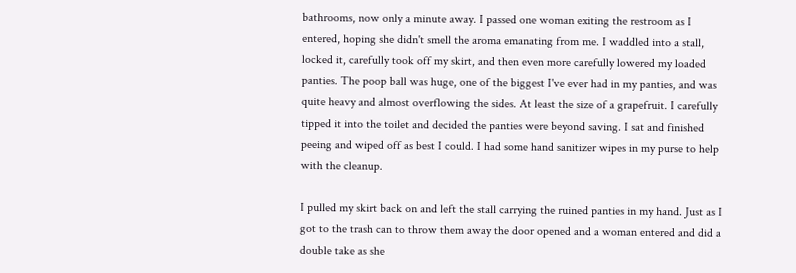bathrooms, now only a minute away. I passed one woman exiting the restroom as I entered, hoping she didn't smell the aroma emanating from me. I waddled into a stall, locked it, carefully took off my skirt, and then even more carefully lowered my loaded panties. The poop ball was huge, one of the biggest I've ever had in my panties, and was quite heavy and almost overflowing the sides. At least the size of a grapefruit. I carefully tipped it into the toilet and decided the panties were beyond saving. I sat and finished peeing and wiped off as best I could. I had some hand sanitizer wipes in my purse to help with the cleanup.

I pulled my skirt back on and left the stall carrying the ruined panties in my hand. Just as I got to the trash can to throw them away the door opened and a woman entered and did a double take as she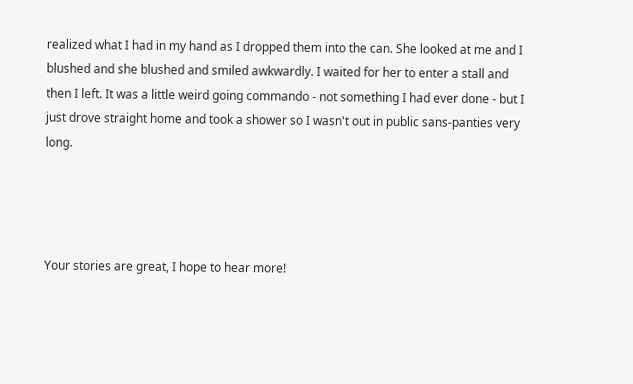realized what I had in my hand as I dropped them into the can. She looked at me and I blushed and she blushed and smiled awkwardly. I waited for her to enter a stall and then I left. It was a little weird going commando - not something I had ever done - but I just drove straight home and took a shower so I wasn't out in public sans-panties very long.




Your stories are great, I hope to hear more!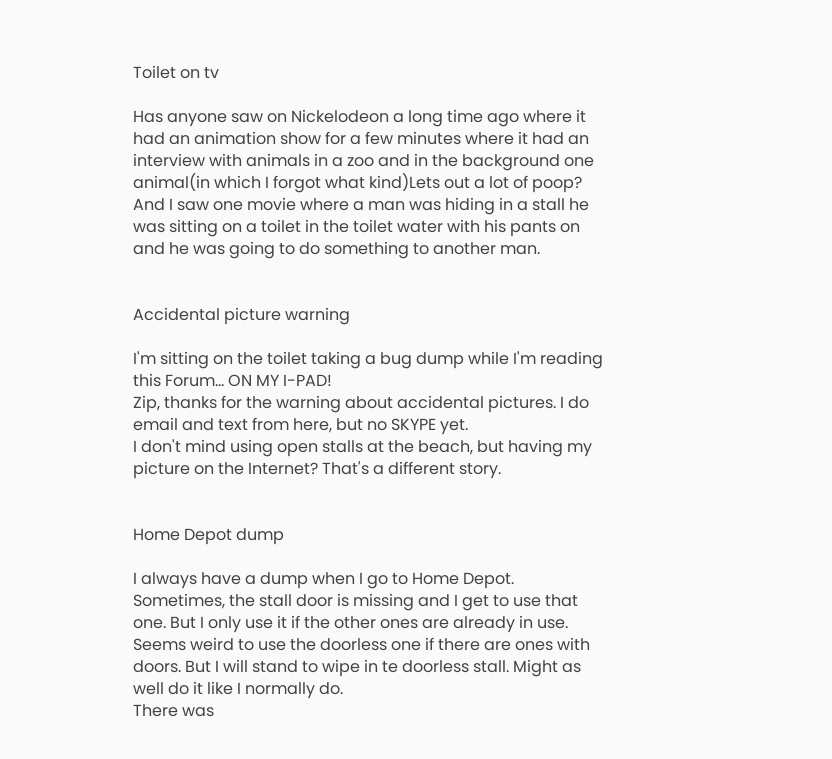Toilet on tv

Has anyone saw on Nickelodeon a long time ago where it had an animation show for a few minutes where it had an interview with animals in a zoo and in the background one animal(in which I forgot what kind)Lets out a lot of poop?
And I saw one movie where a man was hiding in a stall he was sitting on a toilet in the toilet water with his pants on and he was going to do something to another man.


Accidental picture warning

I'm sitting on the toilet taking a bug dump while I'm reading this Forum... ON MY I-PAD!
Zip, thanks for the warning about accidental pictures. I do email and text from here, but no SKYPE yet.
I don't mind using open stalls at the beach, but having my picture on the Internet? That's a different story.


Home Depot dump

I always have a dump when I go to Home Depot. Sometimes, the stall door is missing and I get to use that one. But I only use it if the other ones are already in use. Seems weird to use the doorless one if there are ones with doors. But I will stand to wipe in te doorless stall. Might as well do it like I normally do.
There was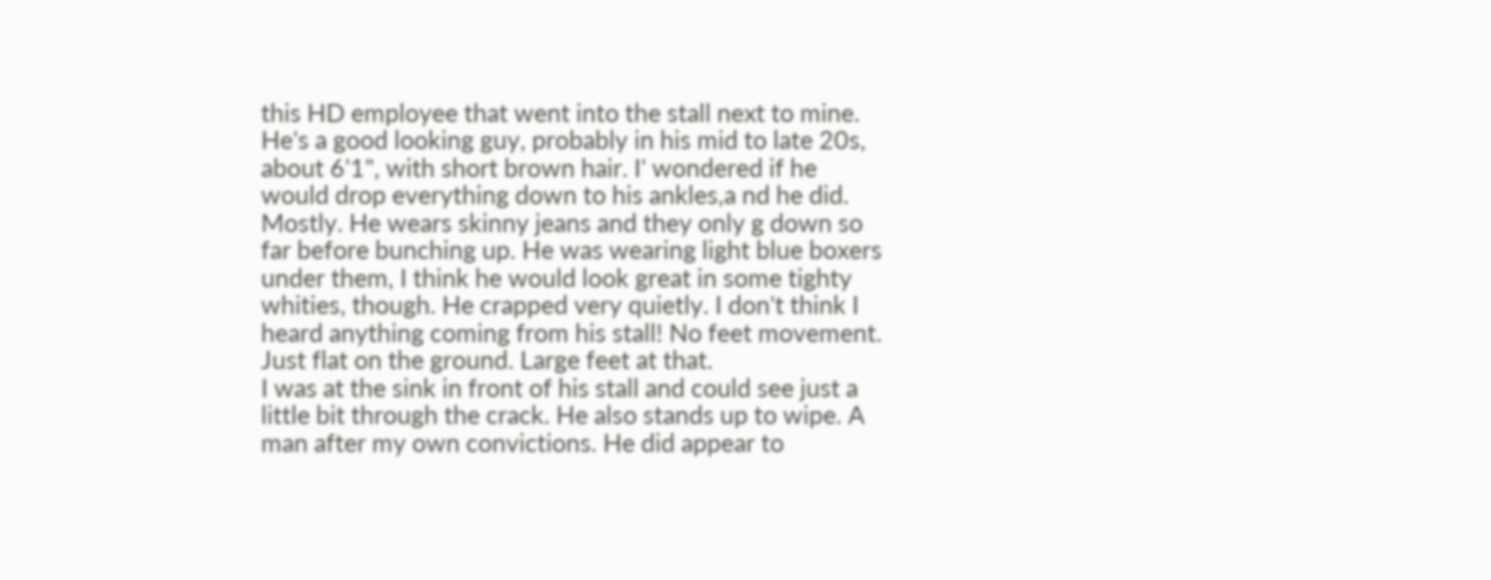this HD employee that went into the stall next to mine. He's a good looking guy, probably in his mid to late 20s, about 6'1", with short brown hair. I' wondered if he would drop everything down to his ankles,a nd he did. Mostly. He wears skinny jeans and they only g down so far before bunching up. He was wearing light blue boxers under them, I think he would look great in some tighty whities, though. He crapped very quietly. I don't think I heard anything coming from his stall! No feet movement. Just flat on the ground. Large feet at that.
I was at the sink in front of his stall and could see just a little bit through the crack. He also stands up to wipe. A man after my own convictions. He did appear to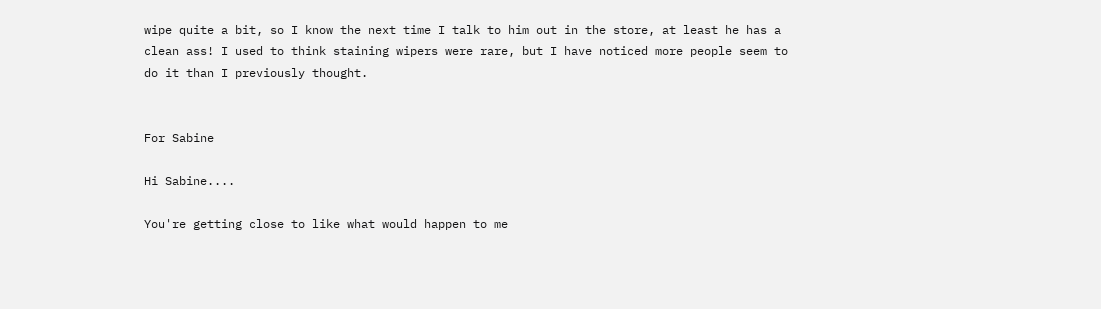wipe quite a bit, so I know the next time I talk to him out in the store, at least he has a clean ass! I used to think staining wipers were rare, but I have noticed more people seem to do it than I previously thought.


For Sabine

Hi Sabine....

You're getting close to like what would happen to me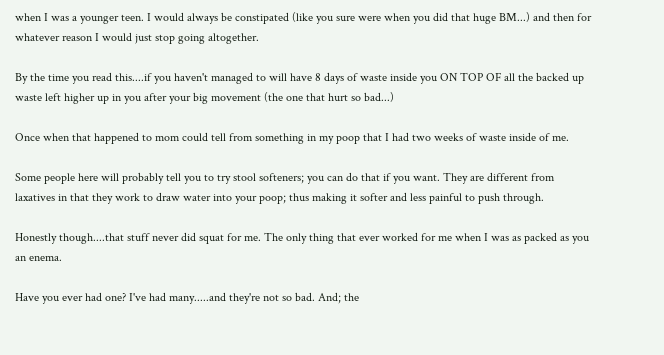when I was a younger teen. I would always be constipated (like you sure were when you did that huge BM...) and then for whatever reason I would just stop going altogether.

By the time you read this....if you haven't managed to will have 8 days of waste inside you ON TOP OF all the backed up waste left higher up in you after your big movement (the one that hurt so bad...)

Once when that happened to mom could tell from something in my poop that I had two weeks of waste inside of me.

Some people here will probably tell you to try stool softeners; you can do that if you want. They are different from laxatives in that they work to draw water into your poop; thus making it softer and less painful to push through.

Honestly though....that stuff never did squat for me. The only thing that ever worked for me when I was as packed as you an enema.

Have you ever had one? I've had many.....and they're not so bad. And; the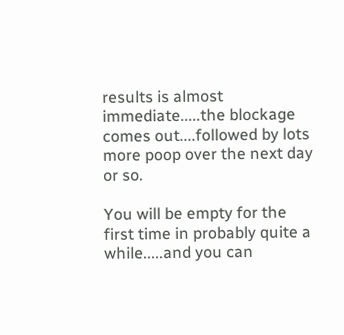results is almost immediate.....the blockage comes out....followed by lots more poop over the next day or so.

You will be empty for the first time in probably quite a while.....and you can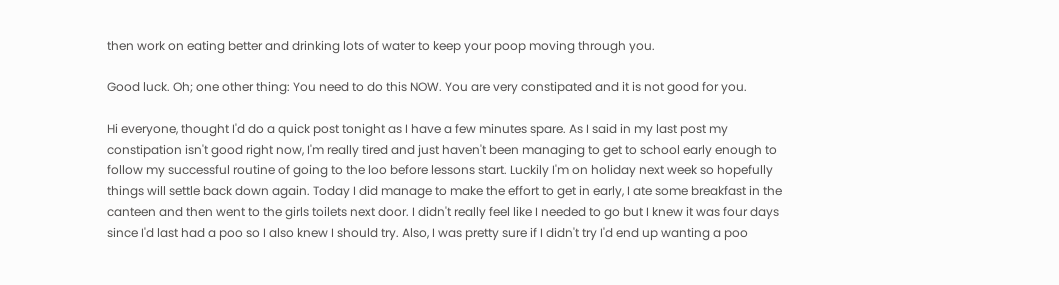then work on eating better and drinking lots of water to keep your poop moving through you.

Good luck. Oh; one other thing: You need to do this NOW. You are very constipated and it is not good for you.

Hi everyone, thought I'd do a quick post tonight as I have a few minutes spare. As I said in my last post my constipation isn't good right now, I'm really tired and just haven't been managing to get to school early enough to follow my successful routine of going to the loo before lessons start. Luckily I'm on holiday next week so hopefully things will settle back down again. Today I did manage to make the effort to get in early, I ate some breakfast in the canteen and then went to the girls toilets next door. I didn't really feel like I needed to go but I knew it was four days since I'd last had a poo so I also knew I should try. Also, I was pretty sure if I didn't try I'd end up wanting a poo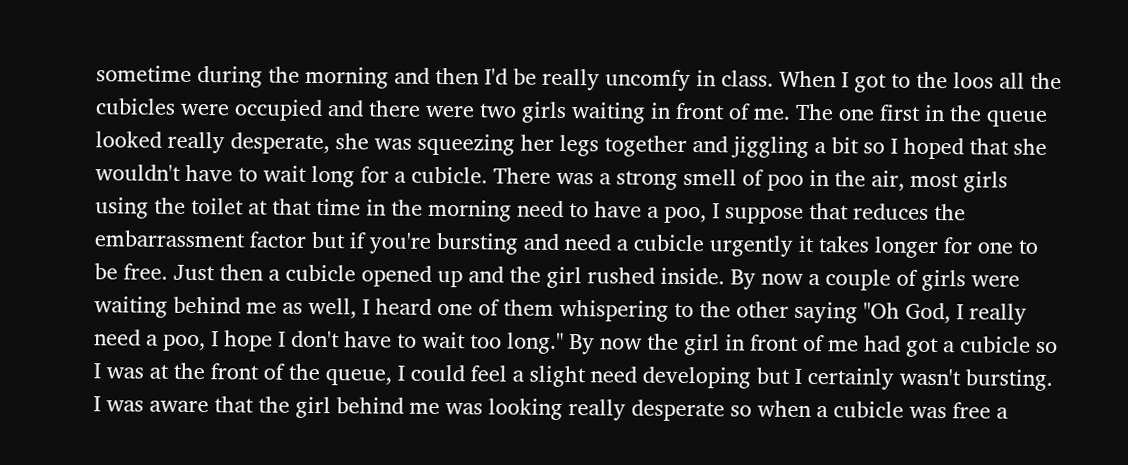sometime during the morning and then I'd be really uncomfy in class. When I got to the loos all the cubicles were occupied and there were two girls waiting in front of me. The one first in the queue looked really desperate, she was squeezing her legs together and jiggling a bit so I hoped that she wouldn't have to wait long for a cubicle. There was a strong smell of poo in the air, most girls using the toilet at that time in the morning need to have a poo, I suppose that reduces the embarrassment factor but if you're bursting and need a cubicle urgently it takes longer for one to be free. Just then a cubicle opened up and the girl rushed inside. By now a couple of girls were waiting behind me as well, I heard one of them whispering to the other saying "Oh God, I really need a poo, I hope I don't have to wait too long." By now the girl in front of me had got a cubicle so I was at the front of the queue, I could feel a slight need developing but I certainly wasn't bursting. I was aware that the girl behind me was looking really desperate so when a cubicle was free a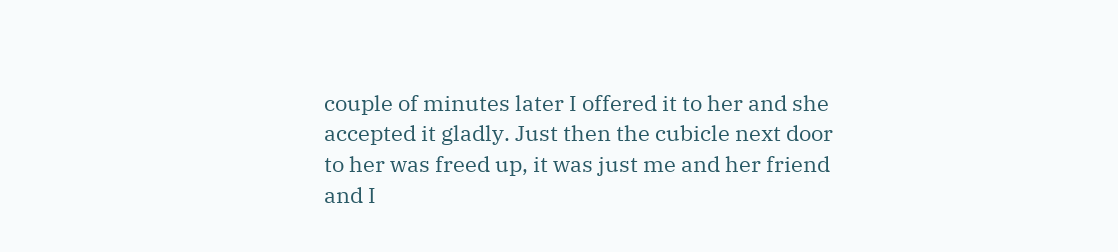couple of minutes later I offered it to her and she accepted it gladly. Just then the cubicle next door to her was freed up, it was just me and her friend and I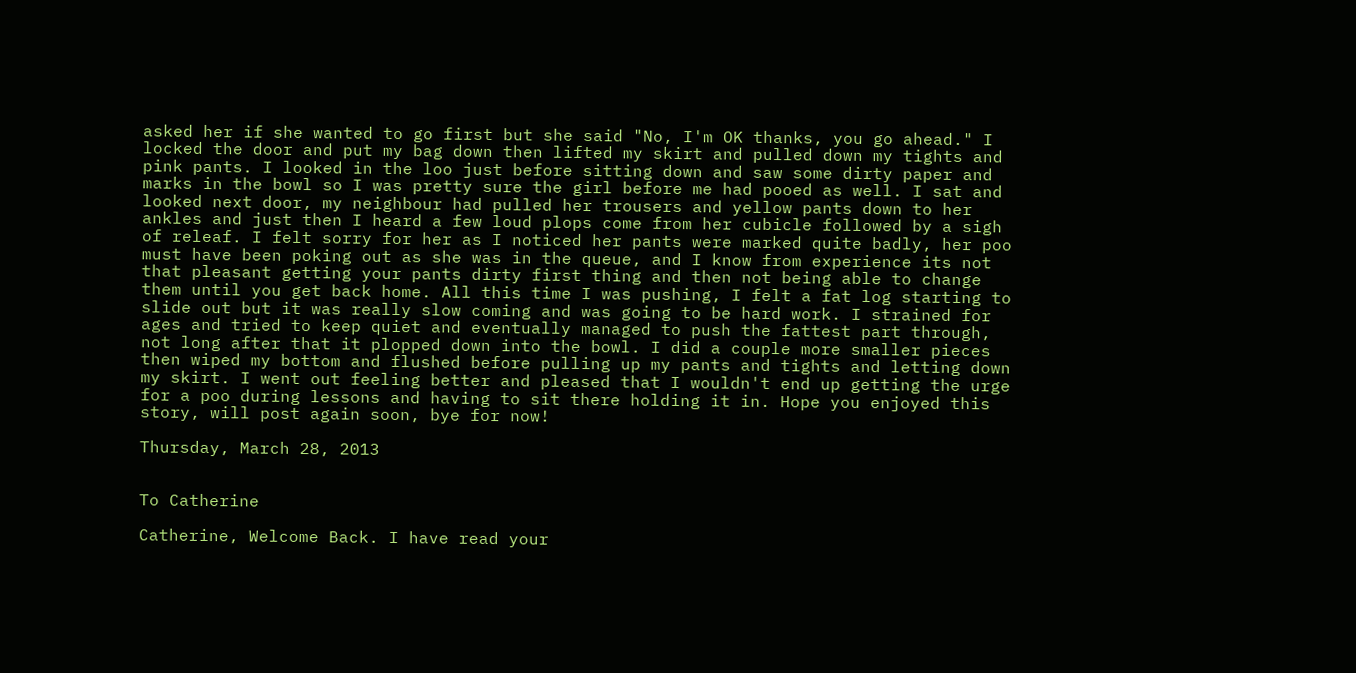asked her if she wanted to go first but she said "No, I'm OK thanks, you go ahead." I locked the door and put my bag down then lifted my skirt and pulled down my tights and pink pants. I looked in the loo just before sitting down and saw some dirty paper and marks in the bowl so I was pretty sure the girl before me had pooed as well. I sat and looked next door, my neighbour had pulled her trousers and yellow pants down to her ankles and just then I heard a few loud plops come from her cubicle followed by a sigh of releaf. I felt sorry for her as I noticed her pants were marked quite badly, her poo must have been poking out as she was in the queue, and I know from experience its not that pleasant getting your pants dirty first thing and then not being able to change them until you get back home. All this time I was pushing, I felt a fat log starting to slide out but it was really slow coming and was going to be hard work. I strained for ages and tried to keep quiet and eventually managed to push the fattest part through, not long after that it plopped down into the bowl. I did a couple more smaller pieces then wiped my bottom and flushed before pulling up my pants and tights and letting down my skirt. I went out feeling better and pleased that I wouldn't end up getting the urge for a poo during lessons and having to sit there holding it in. Hope you enjoyed this story, will post again soon, bye for now!

Thursday, March 28, 2013


To Catherine

Catherine, Welcome Back. I have read your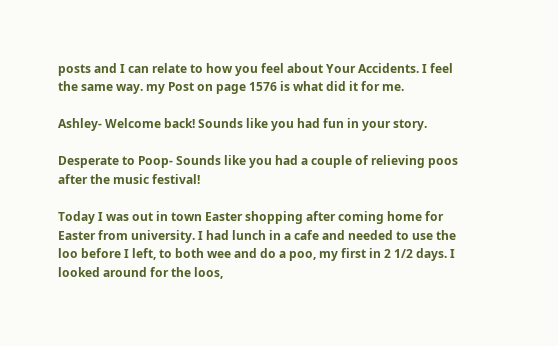posts and I can relate to how you feel about Your Accidents. I feel the same way. my Post on page 1576 is what did it for me.

Ashley- Welcome back! Sounds like you had fun in your story.

Desperate to Poop- Sounds like you had a couple of relieving poos after the music festival!

Today I was out in town Easter shopping after coming home for Easter from university. I had lunch in a cafe and needed to use the loo before I left, to both wee and do a poo, my first in 2 1/2 days. I looked around for the loos,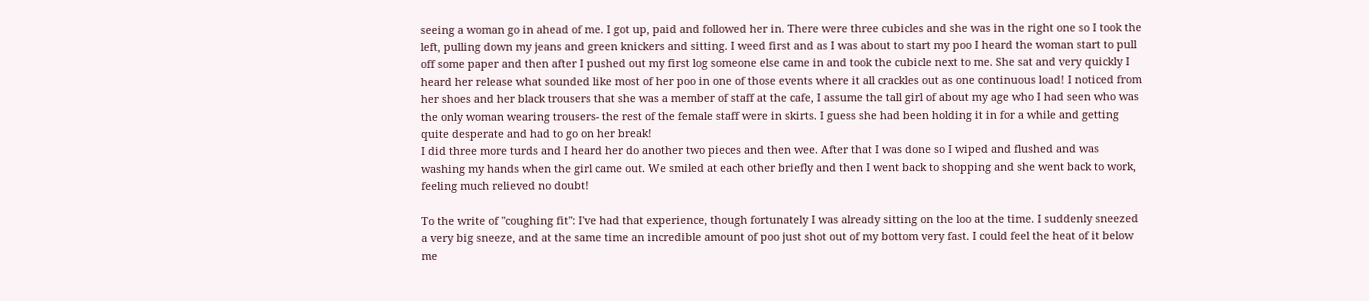seeing a woman go in ahead of me. I got up, paid and followed her in. There were three cubicles and she was in the right one so I took the left, pulling down my jeans and green knickers and sitting. I weed first and as I was about to start my poo I heard the woman start to pull off some paper and then after I pushed out my first log someone else came in and took the cubicle next to me. She sat and very quickly I heard her release what sounded like most of her poo in one of those events where it all crackles out as one continuous load! I noticed from her shoes and her black trousers that she was a member of staff at the cafe, I assume the tall girl of about my age who I had seen who was the only woman wearing trousers- the rest of the female staff were in skirts. I guess she had been holding it in for a while and getting quite desperate and had to go on her break!
I did three more turds and I heard her do another two pieces and then wee. After that I was done so I wiped and flushed and was washing my hands when the girl came out. We smiled at each other briefly and then I went back to shopping and she went back to work, feeling much relieved no doubt!

To the write of "coughing fit": I've had that experience, though fortunately I was already sitting on the loo at the time. I suddenly sneezed a very big sneeze, and at the same time an incredible amount of poo just shot out of my bottom very fast. I could feel the heat of it below me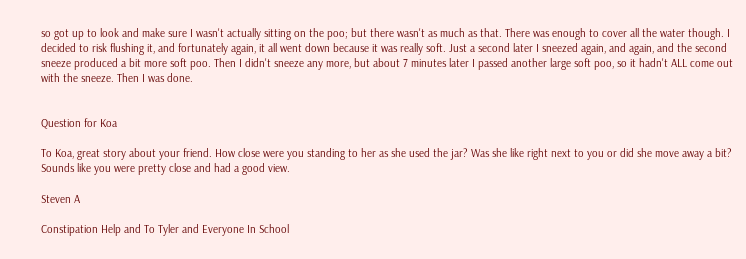so got up to look and make sure I wasn't actually sitting on the poo; but there wasn't as much as that. There was enough to cover all the water though. I decided to risk flushing it, and fortunately again, it all went down because it was really soft. Just a second later I sneezed again, and again, and the second sneeze produced a bit more soft poo. Then I didn't sneeze any more, but about 7 minutes later I passed another large soft poo, so it hadn't ALL come out with the sneeze. Then I was done.


Question for Koa

To Koa, great story about your friend. How close were you standing to her as she used the jar? Was she like right next to you or did she move away a bit? Sounds like you were pretty close and had a good view.

Steven A

Constipation Help and To Tyler and Everyone In School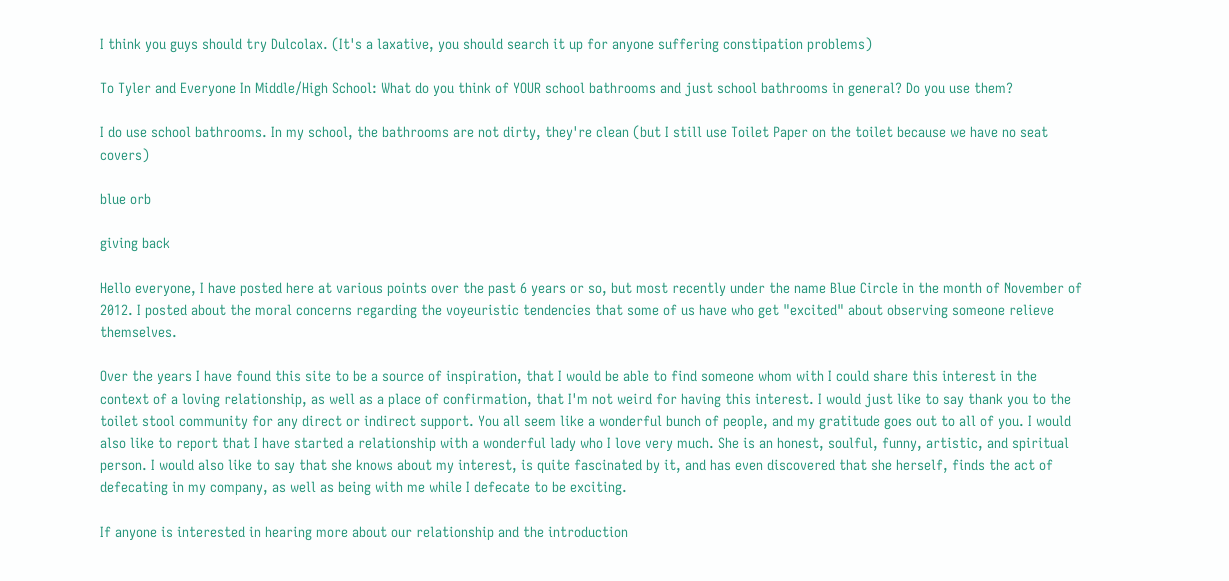I think you guys should try Dulcolax. (It's a laxative, you should search it up for anyone suffering constipation problems)

To Tyler and Everyone In Middle/High School: What do you think of YOUR school bathrooms and just school bathrooms in general? Do you use them?

I do use school bathrooms. In my school, the bathrooms are not dirty, they're clean (but I still use Toilet Paper on the toilet because we have no seat covers)

blue orb

giving back

Hello everyone, I have posted here at various points over the past 6 years or so, but most recently under the name Blue Circle in the month of November of 2012. I posted about the moral concerns regarding the voyeuristic tendencies that some of us have who get "excited" about observing someone relieve themselves.

Over the years I have found this site to be a source of inspiration, that I would be able to find someone whom with I could share this interest in the context of a loving relationship, as well as a place of confirmation, that I'm not weird for having this interest. I would just like to say thank you to the toilet stool community for any direct or indirect support. You all seem like a wonderful bunch of people, and my gratitude goes out to all of you. I would also like to report that I have started a relationship with a wonderful lady who I love very much. She is an honest, soulful, funny, artistic, and spiritual person. I would also like to say that she knows about my interest, is quite fascinated by it, and has even discovered that she herself, finds the act of defecating in my company, as well as being with me while I defecate to be exciting.

If anyone is interested in hearing more about our relationship and the introduction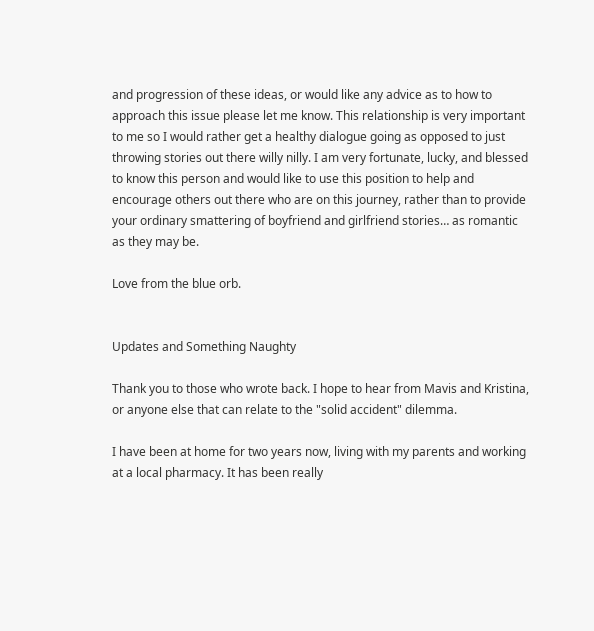and progression of these ideas, or would like any advice as to how to approach this issue please let me know. This relationship is very important to me so I would rather get a healthy dialogue going as opposed to just throwing stories out there willy nilly. I am very fortunate, lucky, and blessed to know this person and would like to use this position to help and encourage others out there who are on this journey, rather than to provide your ordinary smattering of boyfriend and girlfriend stories… as romantic as they may be.

Love from the blue orb.


Updates and Something Naughty

Thank you to those who wrote back. I hope to hear from Mavis and Kristina, or anyone else that can relate to the "solid accident" dilemma.

I have been at home for two years now, living with my parents and working at a local pharmacy. It has been really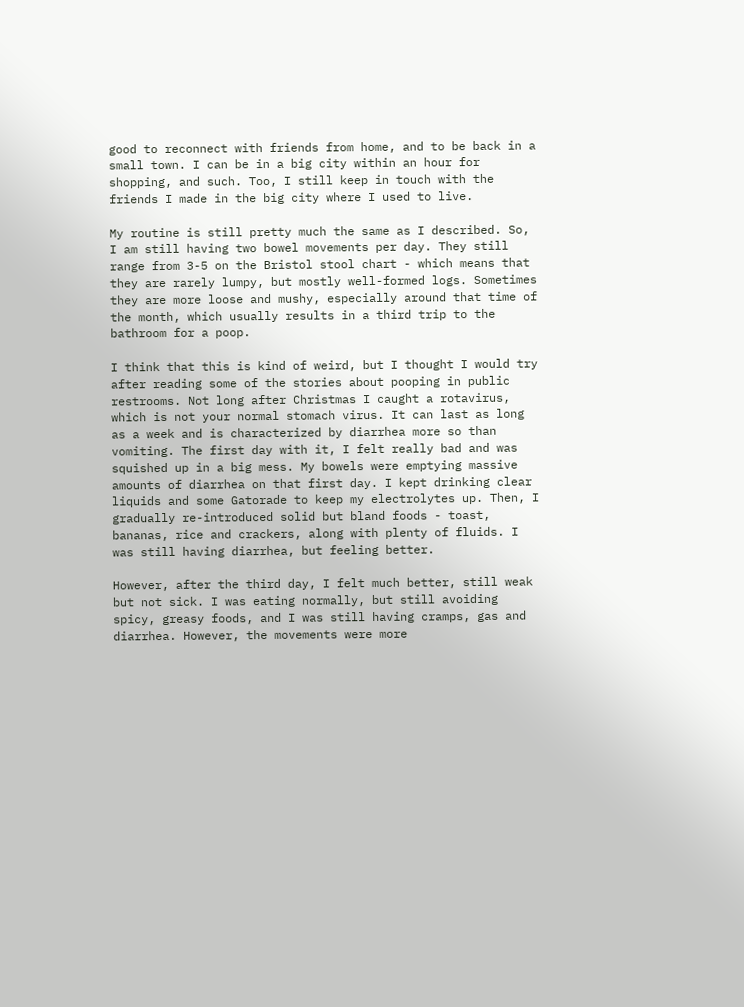good to reconnect with friends from home, and to be back in a small town. I can be in a big city within an hour for shopping, and such. Too, I still keep in touch with the friends I made in the big city where I used to live.

My routine is still pretty much the same as I described. So, I am still having two bowel movements per day. They still range from 3-5 on the Bristol stool chart - which means that they are rarely lumpy, but mostly well-formed logs. Sometimes they are more loose and mushy, especially around that time of the month, which usually results in a third trip to the bathroom for a poop.

I think that this is kind of weird, but I thought I would try after reading some of the stories about pooping in public restrooms. Not long after Christmas I caught a rotavirus, which is not your normal stomach virus. It can last as long as a week and is characterized by diarrhea more so than vomiting. The first day with it, I felt really bad and was squished up in a big mess. My bowels were emptying massive amounts of diarrhea on that first day. I kept drinking clear liquids and some Gatorade to keep my electrolytes up. Then, I gradually re-introduced solid but bland foods - toast, bananas, rice and crackers, along with plenty of fluids. I was still having diarrhea, but feeling better.

However, after the third day, I felt much better, still weak but not sick. I was eating normally, but still avoiding spicy, greasy foods, and I was still having cramps, gas and diarrhea. However, the movements were more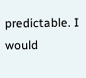predictable. I would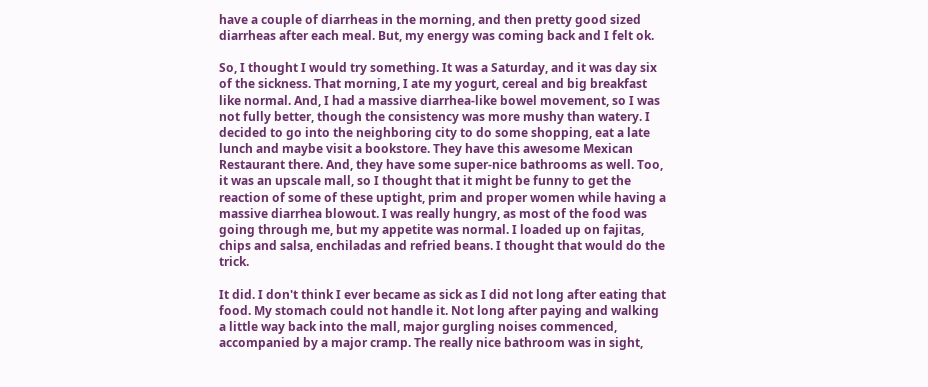have a couple of diarrheas in the morning, and then pretty good sized diarrheas after each meal. But, my energy was coming back and I felt ok.

So, I thought I would try something. It was a Saturday, and it was day six of the sickness. That morning, I ate my yogurt, cereal and big breakfast like normal. And, I had a massive diarrhea-like bowel movement, so I was not fully better, though the consistency was more mushy than watery. I decided to go into the neighboring city to do some shopping, eat a late lunch and maybe visit a bookstore. They have this awesome Mexican Restaurant there. And, they have some super-nice bathrooms as well. Too, it was an upscale mall, so I thought that it might be funny to get the reaction of some of these uptight, prim and proper women while having a massive diarrhea blowout. I was really hungry, as most of the food was going through me, but my appetite was normal. I loaded up on fajitas, chips and salsa, enchiladas and refried beans. I thought that would do the trick.

It did. I don't think I ever became as sick as I did not long after eating that food. My stomach could not handle it. Not long after paying and walking a little way back into the mall, major gurgling noises commenced, accompanied by a major cramp. The really nice bathroom was in sight,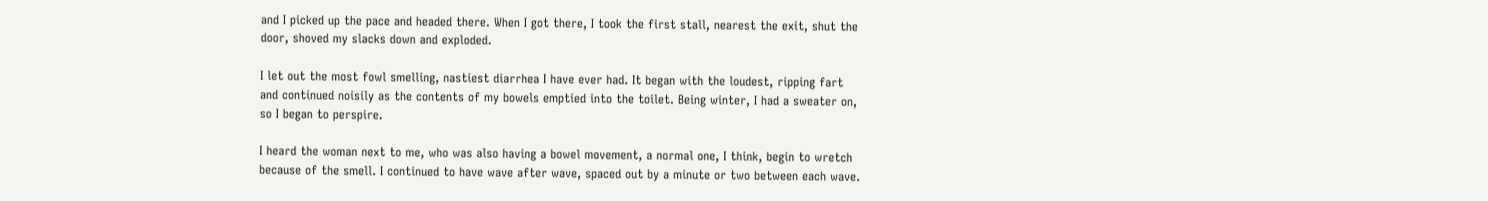and I picked up the pace and headed there. When I got there, I took the first stall, nearest the exit, shut the door, shoved my slacks down and exploded.

I let out the most fowl smelling, nastiest diarrhea I have ever had. It began with the loudest, ripping fart and continued noisily as the contents of my bowels emptied into the toilet. Being winter, I had a sweater on, so I began to perspire.

I heard the woman next to me, who was also having a bowel movement, a normal one, I think, begin to wretch because of the smell. I continued to have wave after wave, spaced out by a minute or two between each wave.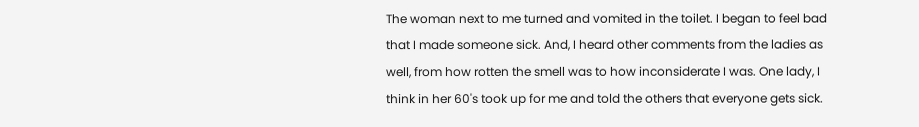The woman next to me turned and vomited in the toilet. I began to feel bad that I made someone sick. And, I heard other comments from the ladies as well, from how rotten the smell was to how inconsiderate I was. One lady, I think in her 60's took up for me and told the others that everyone gets sick.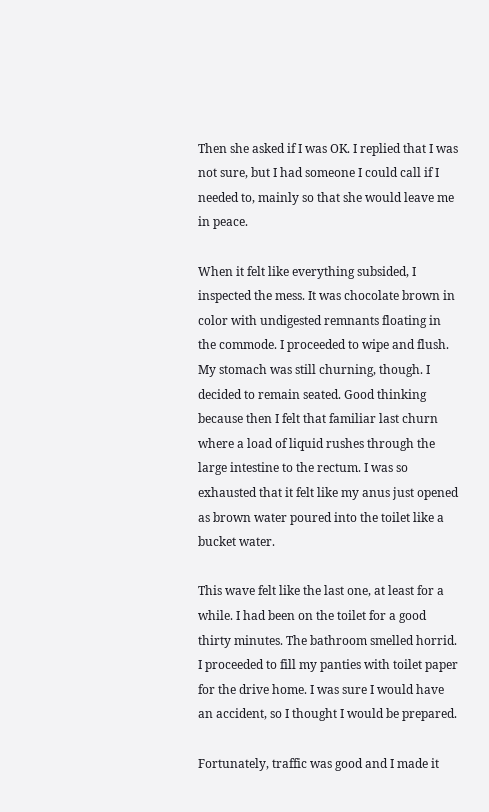Then she asked if I was OK. I replied that I was not sure, but I had someone I could call if I needed to, mainly so that she would leave me in peace.

When it felt like everything subsided, I inspected the mess. It was chocolate brown in color with undigested remnants floating in the commode. I proceeded to wipe and flush. My stomach was still churning, though. I decided to remain seated. Good thinking because then I felt that familiar last churn where a load of liquid rushes through the large intestine to the rectum. I was so exhausted that it felt like my anus just opened as brown water poured into the toilet like a bucket water.

This wave felt like the last one, at least for a while. I had been on the toilet for a good thirty minutes. The bathroom smelled horrid. I proceeded to fill my panties with toilet paper for the drive home. I was sure I would have an accident, so I thought I would be prepared.

Fortunately, traffic was good and I made it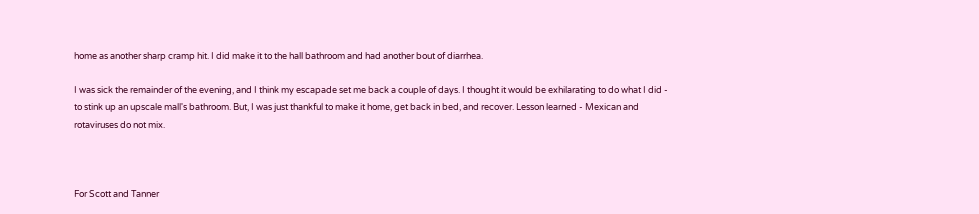home as another sharp cramp hit. I did make it to the hall bathroom and had another bout of diarrhea.

I was sick the remainder of the evening, and I think my escapade set me back a couple of days. I thought it would be exhilarating to do what I did - to stink up an upscale mall's bathroom. But, I was just thankful to make it home, get back in bed, and recover. Lesson learned - Mexican and rotaviruses do not mix.



For Scott and Tanner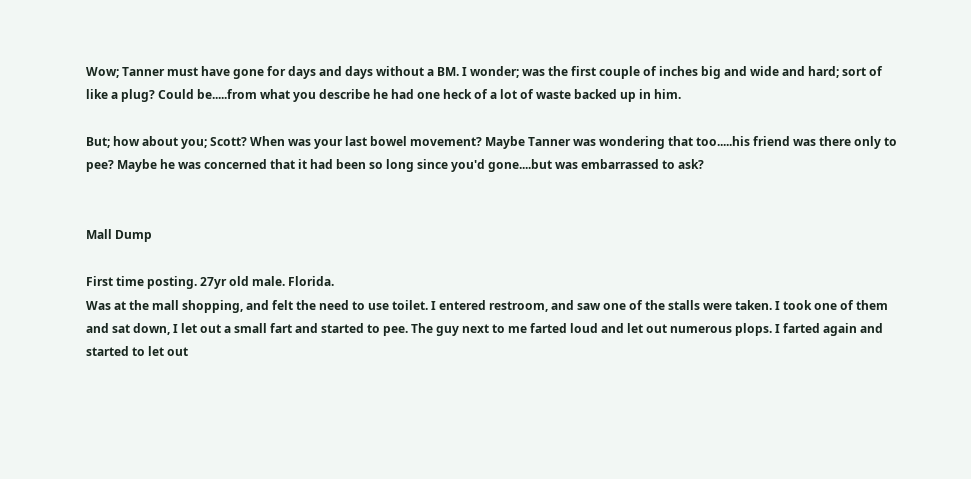Wow; Tanner must have gone for days and days without a BM. I wonder; was the first couple of inches big and wide and hard; sort of like a plug? Could be.....from what you describe he had one heck of a lot of waste backed up in him.

But; how about you; Scott? When was your last bowel movement? Maybe Tanner was wondering that too.....his friend was there only to pee? Maybe he was concerned that it had been so long since you'd gone....but was embarrassed to ask?


Mall Dump

First time posting. 27yr old male. Florida.
Was at the mall shopping, and felt the need to use toilet. I entered restroom, and saw one of the stalls were taken. I took one of them and sat down, I let out a small fart and started to pee. The guy next to me farted loud and let out numerous plops. I farted again and started to let out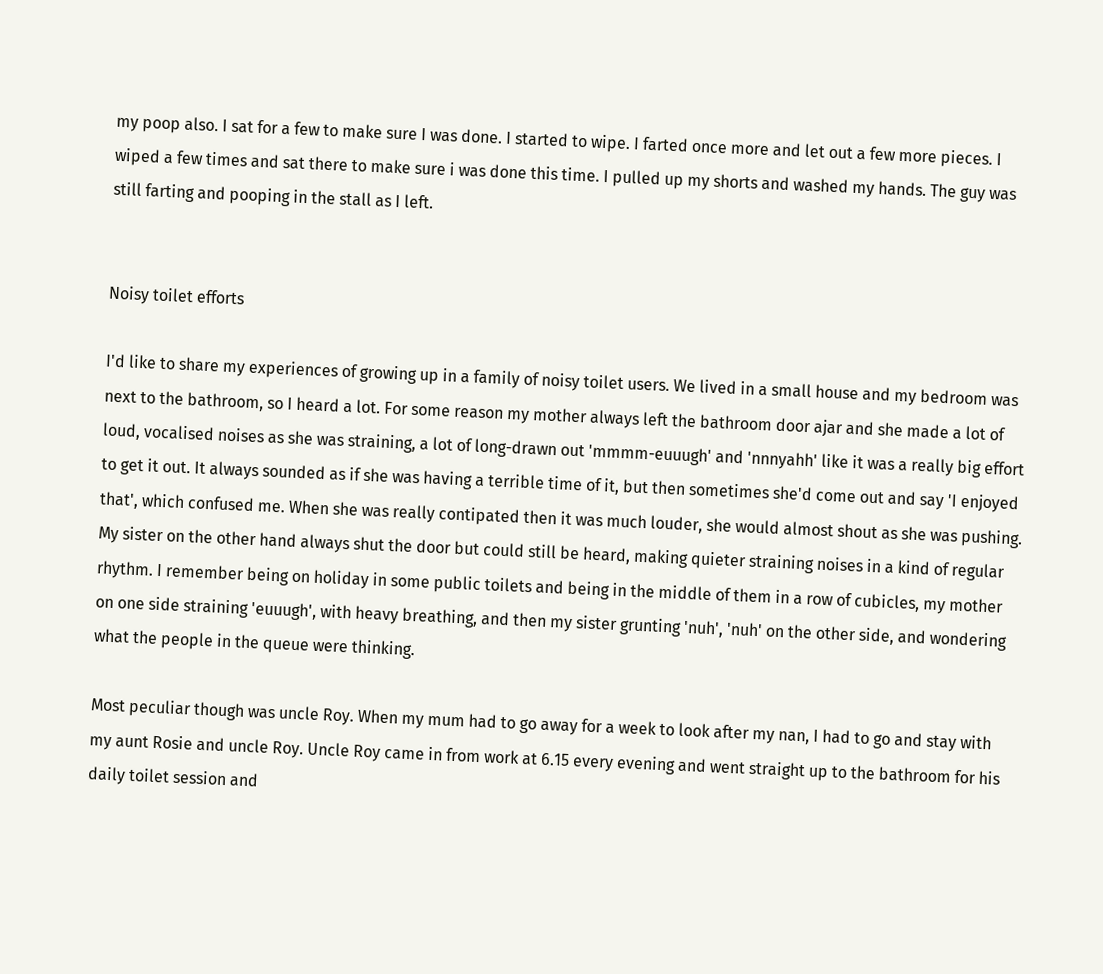my poop also. I sat for a few to make sure I was done. I started to wipe. I farted once more and let out a few more pieces. I wiped a few times and sat there to make sure i was done this time. I pulled up my shorts and washed my hands. The guy was still farting and pooping in the stall as I left.


Noisy toilet efforts

I'd like to share my experiences of growing up in a family of noisy toilet users. We lived in a small house and my bedroom was next to the bathroom, so I heard a lot. For some reason my mother always left the bathroom door ajar and she made a lot of loud, vocalised noises as she was straining, a lot of long-drawn out 'mmmm-euuugh' and 'nnnyahh' like it was a really big effort to get it out. It always sounded as if she was having a terrible time of it, but then sometimes she'd come out and say 'I enjoyed that', which confused me. When she was really contipated then it was much louder, she would almost shout as she was pushing. My sister on the other hand always shut the door but could still be heard, making quieter straining noises in a kind of regular rhythm. I remember being on holiday in some public toilets and being in the middle of them in a row of cubicles, my mother on one side straining 'euuugh', with heavy breathing, and then my sister grunting 'nuh', 'nuh' on the other side, and wondering what the people in the queue were thinking.

Most peculiar though was uncle Roy. When my mum had to go away for a week to look after my nan, I had to go and stay with my aunt Rosie and uncle Roy. Uncle Roy came in from work at 6.15 every evening and went straight up to the bathroom for his daily toilet session and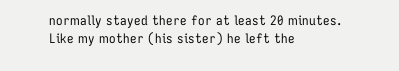normally stayed there for at least 20 minutes. Like my mother (his sister) he left the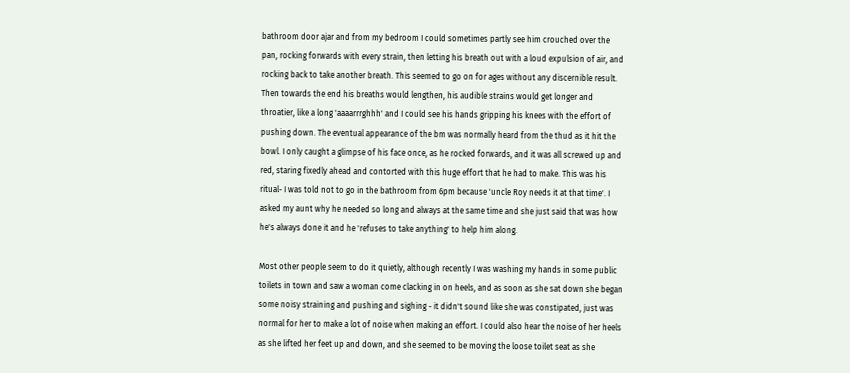bathroom door ajar and from my bedroom I could sometimes partly see him crouched over the pan, rocking forwards with every strain, then letting his breath out with a loud expulsion of air, and rocking back to take another breath. This seemed to go on for ages without any discernible result. Then towards the end his breaths would lengthen, his audible strains would get longer and throatier, like a long 'aaaarrrghhh' and I could see his hands gripping his knees with the effort of pushing down. The eventual appearance of the bm was normally heard from the thud as it hit the bowl. I only caught a glimpse of his face once, as he rocked forwards, and it was all screwed up and red, staring fixedly ahead and contorted with this huge effort that he had to make. This was his ritual- I was told not to go in the bathroom from 6pm because 'uncle Roy needs it at that time'. I asked my aunt why he needed so long and always at the same time and she just said that was how he's always done it and he 'refuses to take anything' to help him along.

Most other people seem to do it quietly, although recently I was washing my hands in some public toilets in town and saw a woman come clacking in on heels, and as soon as she sat down she began some noisy straining and pushing and sighing - it didn't sound like she was constipated, just was normal for her to make a lot of noise when making an effort. I could also hear the noise of her heels as she lifted her feet up and down, and she seemed to be moving the loose toilet seat as she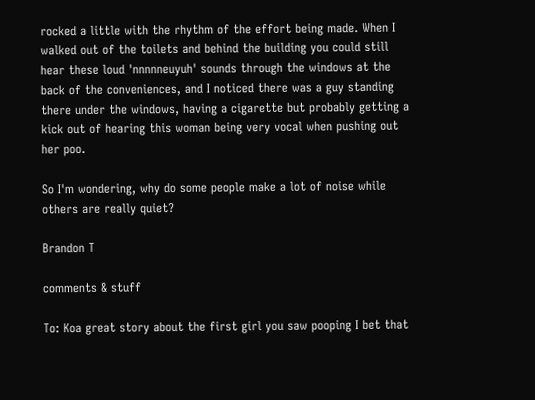rocked a little with the rhythm of the effort being made. When I walked out of the toilets and behind the building you could still hear these loud 'nnnnneuyuh' sounds through the windows at the back of the conveniences, and I noticed there was a guy standing there under the windows, having a cigarette but probably getting a kick out of hearing this woman being very vocal when pushing out her poo.

So I'm wondering, why do some people make a lot of noise while others are really quiet?

Brandon T

comments & stuff

To: Koa great story about the first girl you saw pooping I bet that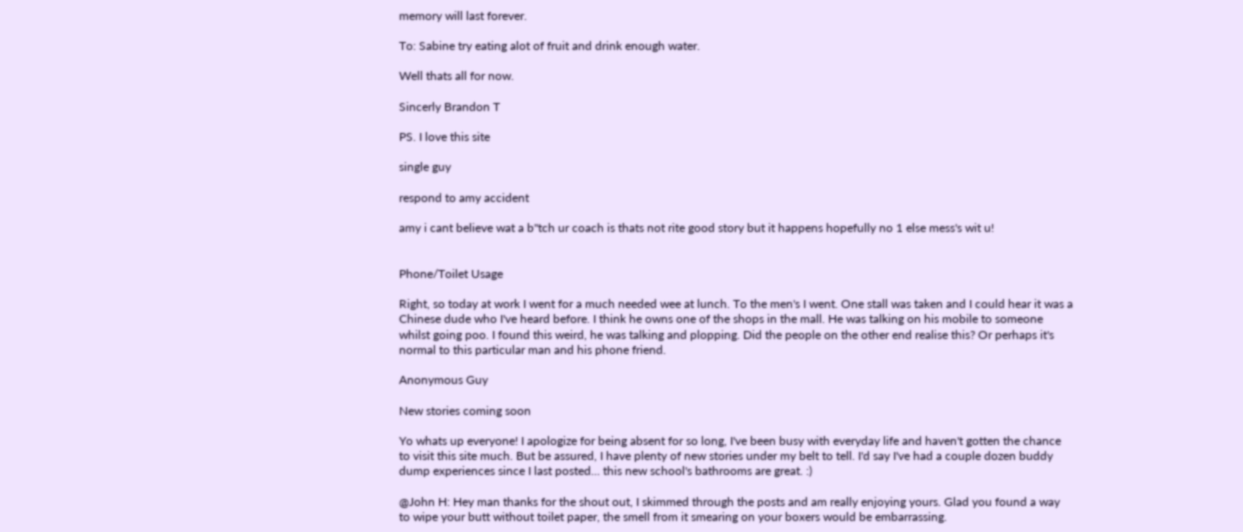memory will last forever.

To: Sabine try eating alot of fruit and drink enough water.

Well thats all for now.

Sincerly Brandon T

PS. I love this site

single guy

respond to amy accident

amy i cant believe wat a b"tch ur coach is thats not rite good story but it happens hopefully no 1 else mess's wit u!


Phone/Toilet Usage

Right, so today at work I went for a much needed wee at lunch. To the men's I went. One stall was taken and I could hear it was a Chinese dude who I've heard before. I think he owns one of the shops in the mall. He was talking on his mobile to someone whilst going poo. I found this weird, he was talking and plopping. Did the people on the other end realise this? Or perhaps it's normal to this particular man and his phone friend.

Anonymous Guy

New stories coming soon

Yo whats up everyone! I apologize for being absent for so long, I've been busy with everyday life and haven't gotten the chance to visit this site much. But be assured, I have plenty of new stories under my belt to tell. I'd say I've had a couple dozen buddy dump experiences since I last posted... this new school's bathrooms are great. :)

@John H: Hey man thanks for the shout out, I skimmed through the posts and am really enjoying yours. Glad you found a way to wipe your butt without toilet paper, the smell from it smearing on your boxers would be embarrassing.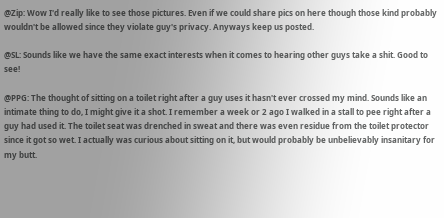@Zip: Wow I'd really like to see those pictures. Even if we could share pics on here though those kind probably wouldn't be allowed since they violate guy's privacy. Anyways keep us posted.

@SL: Sounds like we have the same exact interests when it comes to hearing other guys take a shit. Good to see!

@PPG: The thought of sitting on a toilet right after a guy uses it hasn't ever crossed my mind. Sounds like an intimate thing to do, I might give it a shot. I remember a week or 2 ago I walked in a stall to pee right after a guy had used it. The toilet seat was drenched in sweat and there was even residue from the toilet protector since it got so wet. I actually was curious about sitting on it, but would probably be unbelievably insanitary for my butt.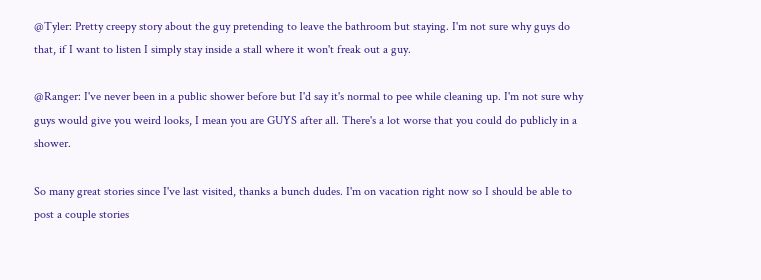@Tyler: Pretty creepy story about the guy pretending to leave the bathroom but staying. I'm not sure why guys do that, if I want to listen I simply stay inside a stall where it won't freak out a guy.

@Ranger: I've never been in a public shower before but I'd say it's normal to pee while cleaning up. I'm not sure why guys would give you weird looks, I mean you are GUYS after all. There's a lot worse that you could do publicly in a shower.

So many great stories since I've last visited, thanks a bunch dudes. I'm on vacation right now so I should be able to post a couple stories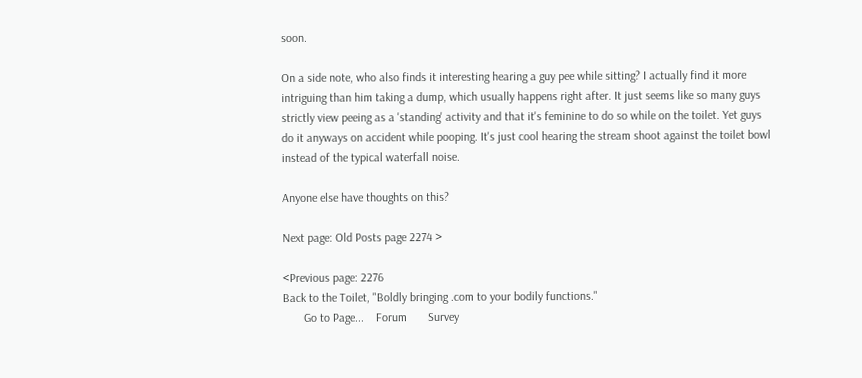soon.

On a side note, who also finds it interesting hearing a guy pee while sitting? I actually find it more intriguing than him taking a dump, which usually happens right after. It just seems like so many guys strictly view peeing as a 'standing' activity and that it's feminine to do so while on the toilet. Yet guys do it anyways on accident while pooping. It's just cool hearing the stream shoot against the toilet bowl instead of the typical waterfall noise.

Anyone else have thoughts on this?

Next page: Old Posts page 2274 >

<Previous page: 2276
Back to the Toilet, "Boldly bringing .com to your bodily functions."
       Go to Page...    Forum       Survey